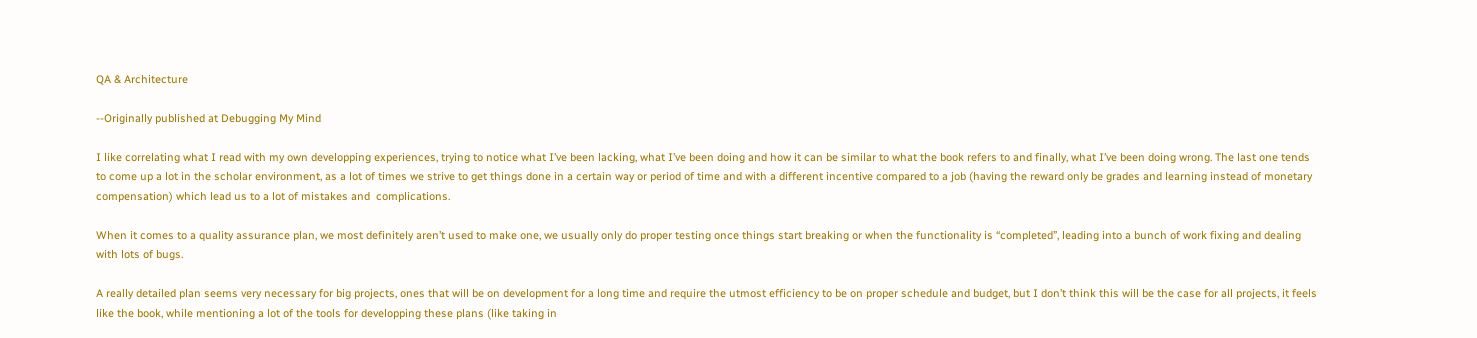QA & Architecture

--Originally published at Debugging My Mind

I like correlating what I read with my own developping experiences, trying to notice what I’ve been lacking, what I’ve been doing and how it can be similar to what the book refers to and finally, what I’ve been doing wrong. The last one tends to come up a lot in the scholar environment, as a lot of times we strive to get things done in a certain way or period of time and with a different incentive compared to a job (having the reward only be grades and learning instead of monetary compensation) which lead us to a lot of mistakes and  complications.

When it comes to a quality assurance plan, we most definitely aren’t used to make one, we usually only do proper testing once things start breaking or when the functionality is “completed”, leading into a bunch of work fixing and dealing with lots of bugs.

A really detailed plan seems very necessary for big projects, ones that will be on development for a long time and require the utmost efficiency to be on proper schedule and budget, but I don’t think this will be the case for all projects, it feels like the book, while mentioning a lot of the tools for developping these plans (like taking in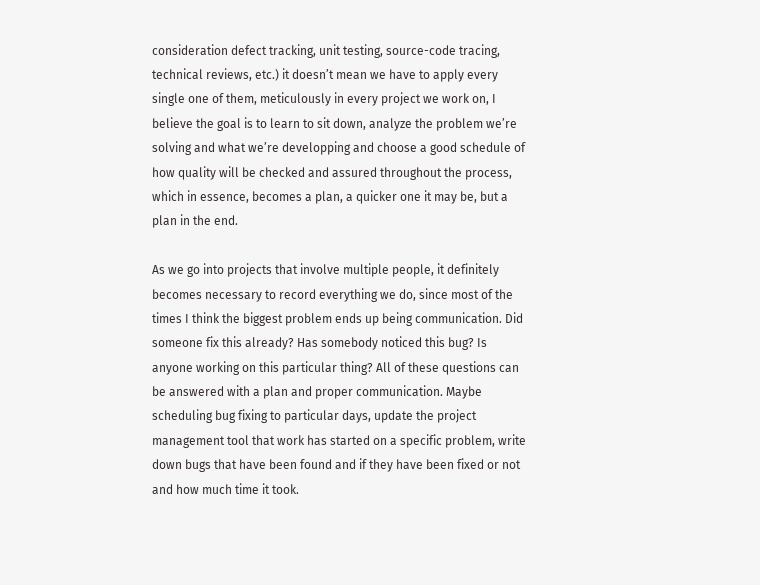consideration defect tracking, unit testing, source-code tracing, technical reviews, etc.) it doesn’t mean we have to apply every single one of them, meticulously in every project we work on, I believe the goal is to learn to sit down, analyze the problem we’re solving and what we’re developping and choose a good schedule of how quality will be checked and assured throughout the process, which in essence, becomes a plan, a quicker one it may be, but a plan in the end.

As we go into projects that involve multiple people, it definitely becomes necessary to record everything we do, since most of the times I think the biggest problem ends up being communication. Did someone fix this already? Has somebody noticed this bug? Is anyone working on this particular thing? All of these questions can be answered with a plan and proper communication. Maybe scheduling bug fixing to particular days, update the project management tool that work has started on a specific problem, write down bugs that have been found and if they have been fixed or not and how much time it took.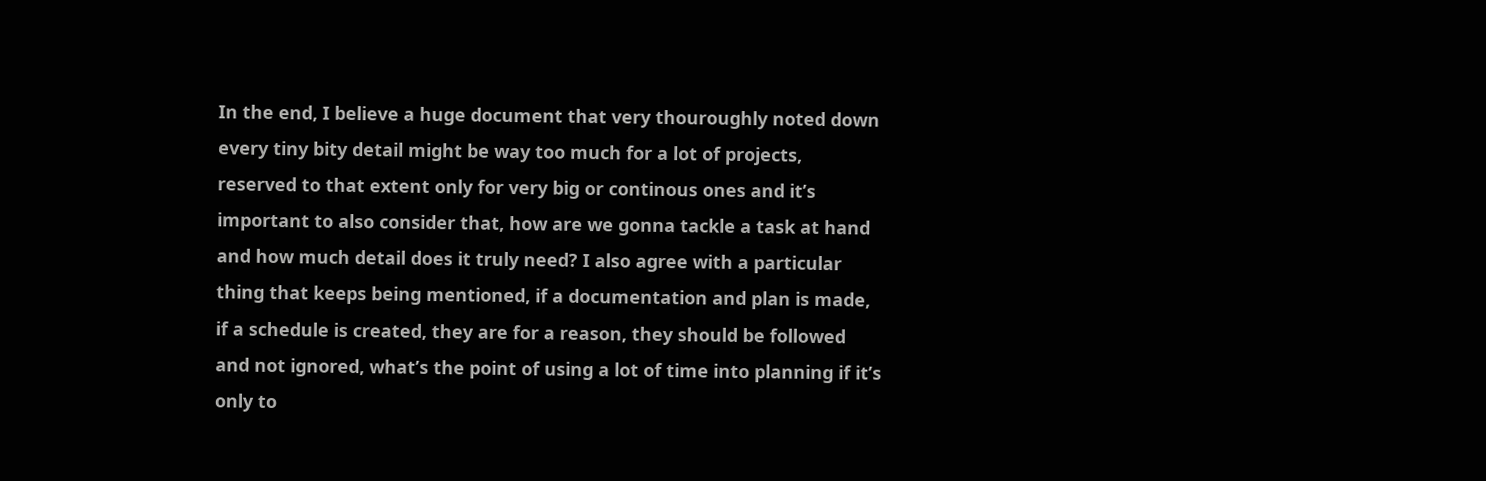In the end, I believe a huge document that very thouroughly noted down every tiny bity detail might be way too much for a lot of projects, reserved to that extent only for very big or continous ones and it’s important to also consider that, how are we gonna tackle a task at hand and how much detail does it truly need? I also agree with a particular thing that keeps being mentioned, if a documentation and plan is made, if a schedule is created, they are for a reason, they should be followed and not ignored, what’s the point of using a lot of time into planning if it’s only to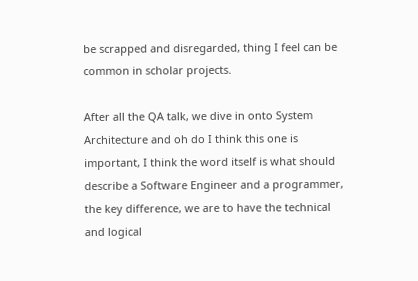be scrapped and disregarded, thing I feel can be common in scholar projects.

After all the QA talk, we dive in onto System Architecture and oh do I think this one is important, I think the word itself is what should describe a Software Engineer and a programmer, the key difference, we are to have the technical and logical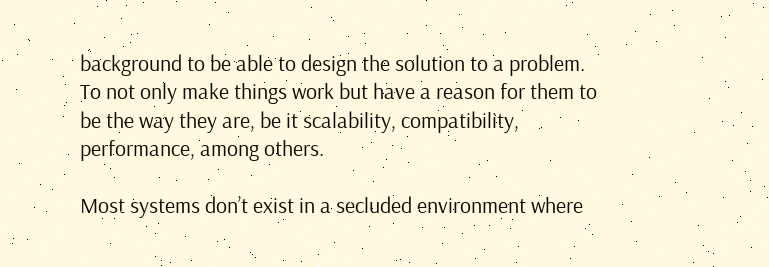background to be able to design the solution to a problem. To not only make things work but have a reason for them to be the way they are, be it scalability, compatibility, performance, among others.

Most systems don’t exist in a secluded environment where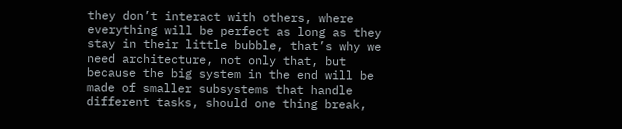they don’t interact with others, where everything will be perfect as long as they stay in their little bubble, that’s why we need architecture, not only that, but because the big system in the end will be made of smaller subsystems that handle different tasks, should one thing break,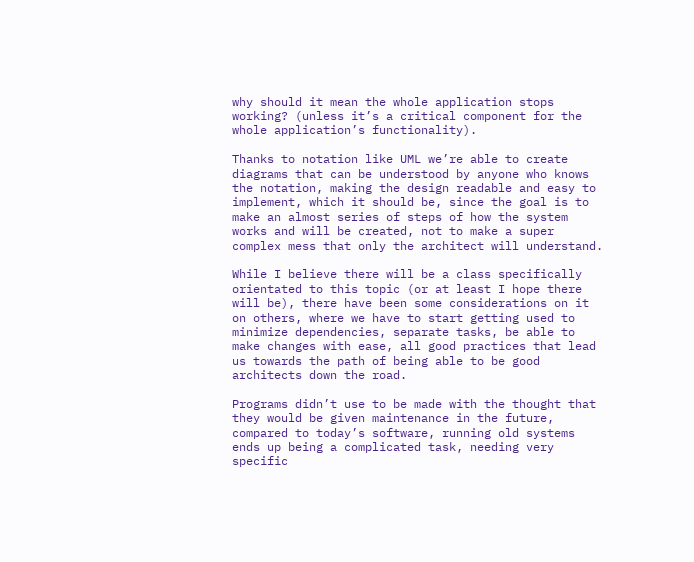why should it mean the whole application stops working? (unless it’s a critical component for the whole application’s functionality).

Thanks to notation like UML we’re able to create diagrams that can be understood by anyone who knows the notation, making the design readable and easy to implement, which it should be, since the goal is to make an almost series of steps of how the system works and will be created, not to make a super complex mess that only the architect will understand.

While I believe there will be a class specifically orientated to this topic (or at least I hope there will be), there have been some considerations on it on others, where we have to start getting used to minimize dependencies, separate tasks, be able to make changes with ease, all good practices that lead us towards the path of being able to be good architects down the road.

Programs didn’t use to be made with the thought that they would be given maintenance in the future, compared to today’s software, running old systems ends up being a complicated task, needing very specific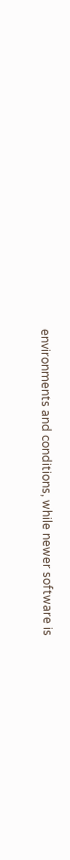environments and conditions, while newer software is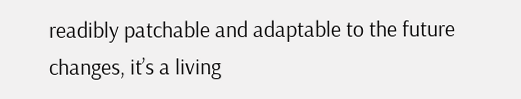readibly patchable and adaptable to the future changes, it’s a living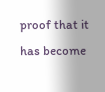proof that it has become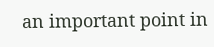an important point in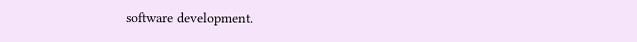software development.